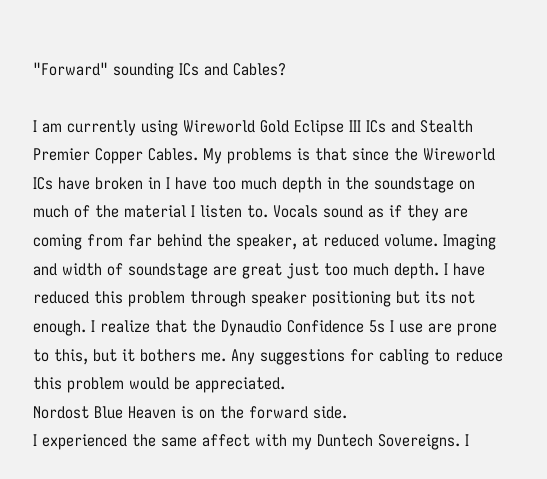"Forward" sounding ICs and Cables?

I am currently using Wireworld Gold Eclipse III ICs and Stealth Premier Copper Cables. My problems is that since the Wireworld ICs have broken in I have too much depth in the soundstage on much of the material I listen to. Vocals sound as if they are coming from far behind the speaker, at reduced volume. Imaging and width of soundstage are great just too much depth. I have reduced this problem through speaker positioning but its not enough. I realize that the Dynaudio Confidence 5s I use are prone to this, but it bothers me. Any suggestions for cabling to reduce this problem would be appreciated.
Nordost Blue Heaven is on the forward side.
I experienced the same affect with my Duntech Sovereigns. I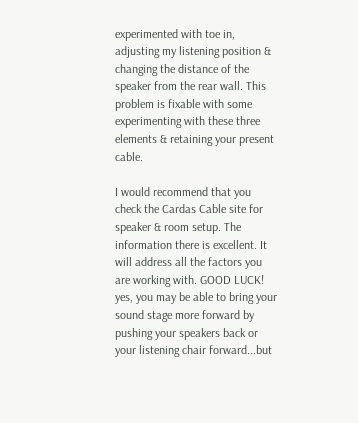experimented with toe in, adjusting my listening position & changing the distance of the speaker from the rear wall. This problem is fixable with some experimenting with these three elements & retaining your present cable.

I would recommend that you check the Cardas Cable site for speaker & room setup. The information there is excellent. It will address all the factors you are working with. GOOD LUCK!
yes, you may be able to bring your sound stage more forward by pushing your speakers back or your listening chair forward...but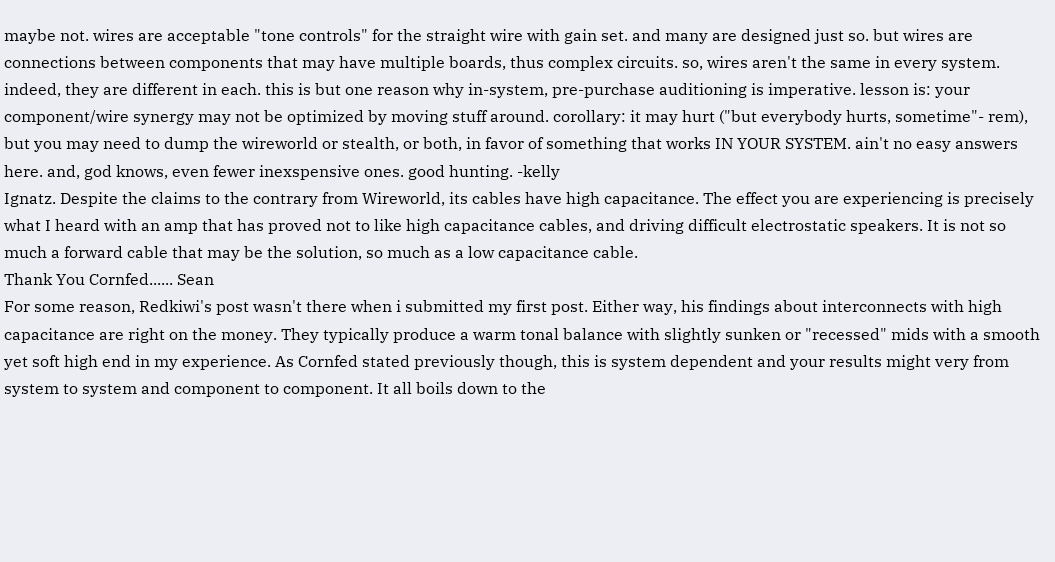maybe not. wires are acceptable "tone controls" for the straight wire with gain set. and many are designed just so. but wires are connections between components that may have multiple boards, thus complex circuits. so, wires aren't the same in every system. indeed, they are different in each. this is but one reason why in-system, pre-purchase auditioning is imperative. lesson is: your component/wire synergy may not be optimized by moving stuff around. corollary: it may hurt ("but everybody hurts, sometime"- rem), but you may need to dump the wireworld or stealth, or both, in favor of something that works IN YOUR SYSTEM. ain't no easy answers here. and, god knows, even fewer inexspensive ones. good hunting. -kelly
Ignatz. Despite the claims to the contrary from Wireworld, its cables have high capacitance. The effect you are experiencing is precisely what I heard with an amp that has proved not to like high capacitance cables, and driving difficult electrostatic speakers. It is not so much a forward cable that may be the solution, so much as a low capacitance cable.
Thank You Cornfed...... Sean
For some reason, Redkiwi's post wasn't there when i submitted my first post. Either way, his findings about interconnects with high capacitance are right on the money. They typically produce a warm tonal balance with slightly sunken or "recessed" mids with a smooth yet soft high end in my experience. As Cornfed stated previously though, this is system dependent and your results might very from system to system and component to component. It all boils down to the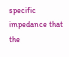specific impedance that the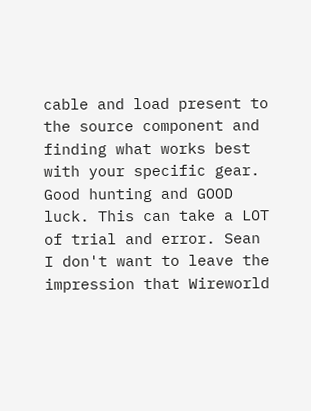cable and load present to the source component and finding what works best with your specific gear. Good hunting and GOOD luck. This can take a LOT of trial and error. Sean
I don't want to leave the impression that Wireworld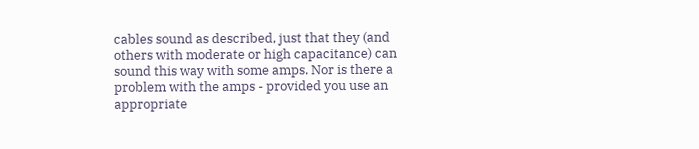cables sound as described, just that they (and others with moderate or high capacitance) can sound this way with some amps. Nor is there a problem with the amps - provided you use an appropriate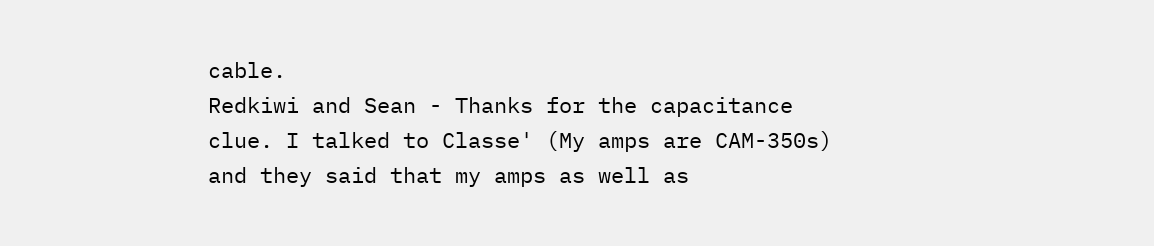cable.
Redkiwi and Sean - Thanks for the capacitance clue. I talked to Classe' (My amps are CAM-350s) and they said that my amps as well as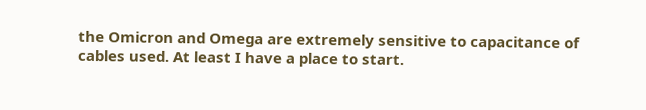the Omicron and Omega are extremely sensitive to capacitance of cables used. At least I have a place to start.